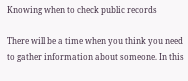Knowing when to check public records

There will be a time when you think you need to gather information about someone. In this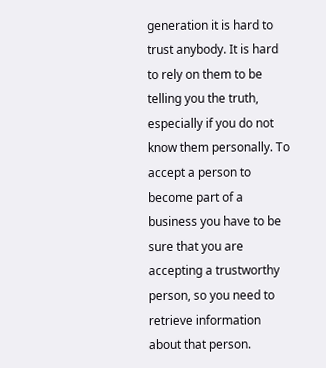generation it is hard to trust anybody. It is hard to rely on them to be telling you the truth, especially if you do not know them personally. To accept a person to become part of a business you have to be sure that you are accepting a trustworthy person, so you need to retrieve information about that person.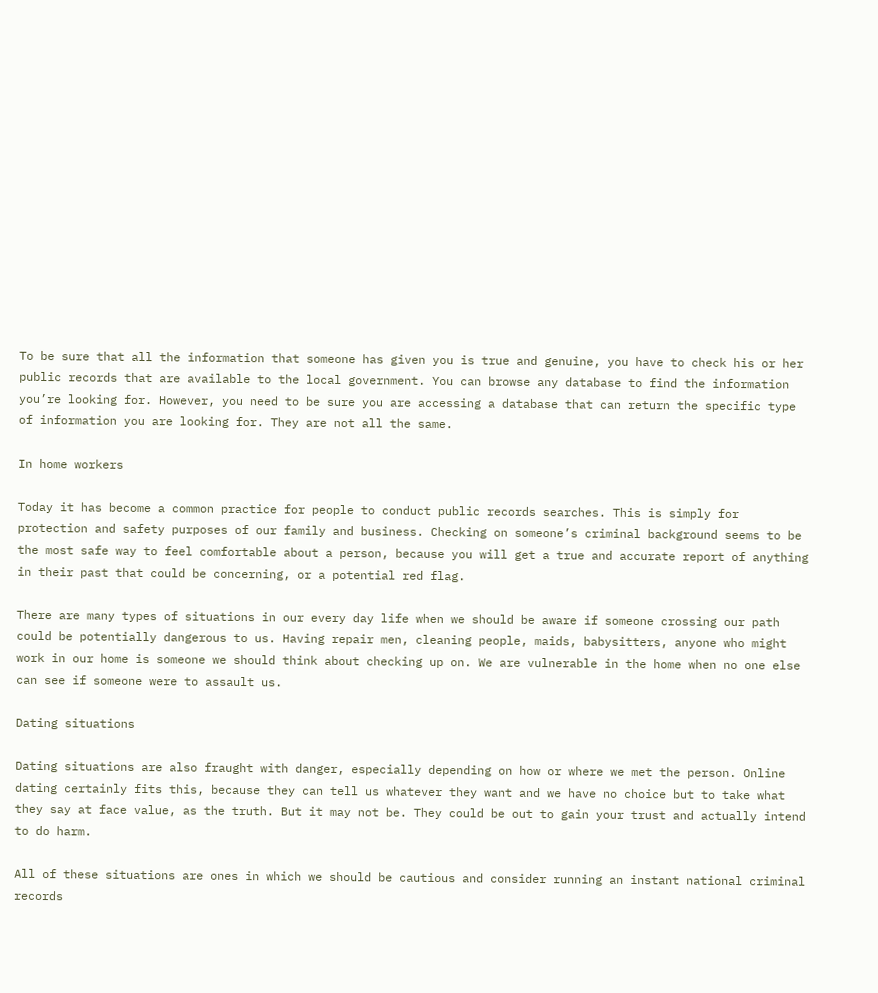To be sure that all the information that someone has given you is true and genuine, you have to check his or her public records that are available to the local government. You can browse any database to find the information you’re looking for. However, you need to be sure you are accessing a database that can return the specific type of information you are looking for. They are not all the same.

In home workers

Today it has become a common practice for people to conduct public records searches. This is simply for protection and safety purposes of our family and business. Checking on someone’s criminal background seems to be the most safe way to feel comfortable about a person, because you will get a true and accurate report of anything in their past that could be concerning, or a potential red flag.

There are many types of situations in our every day life when we should be aware if someone crossing our path could be potentially dangerous to us. Having repair men, cleaning people, maids, babysitters, anyone who might work in our home is someone we should think about checking up on. We are vulnerable in the home when no one else can see if someone were to assault us.

Dating situations

Dating situations are also fraught with danger, especially depending on how or where we met the person. Online dating certainly fits this, because they can tell us whatever they want and we have no choice but to take what they say at face value, as the truth. But it may not be. They could be out to gain your trust and actually intend to do harm.

All of these situations are ones in which we should be cautious and consider running an instant national criminal records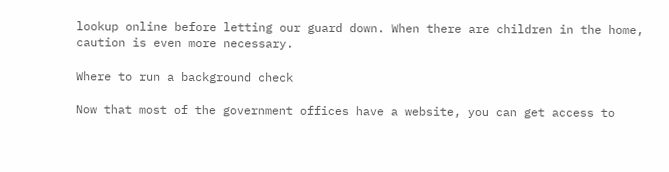lookup online before letting our guard down. When there are children in the home, caution is even more necessary.

Where to run a background check

Now that most of the government offices have a website, you can get access to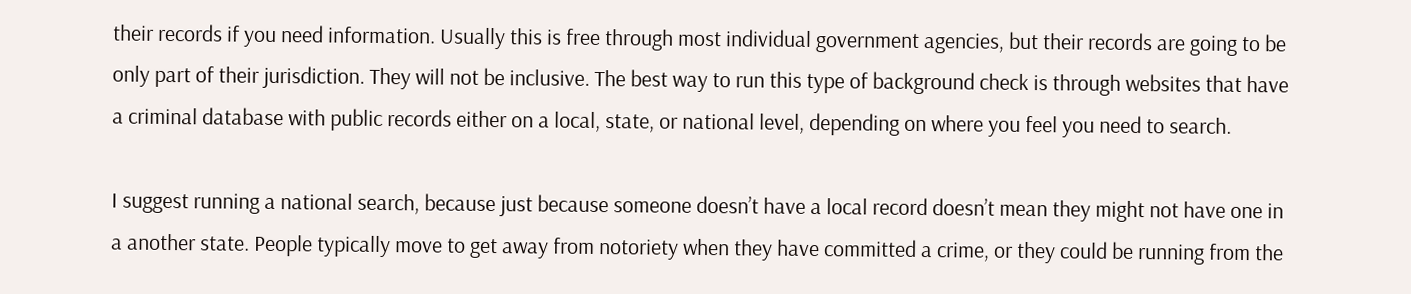their records if you need information. Usually this is free through most individual government agencies, but their records are going to be only part of their jurisdiction. They will not be inclusive. The best way to run this type of background check is through websites that have a criminal database with public records either on a local, state, or national level, depending on where you feel you need to search.

I suggest running a national search, because just because someone doesn’t have a local record doesn’t mean they might not have one in a another state. People typically move to get away from notoriety when they have committed a crime, or they could be running from the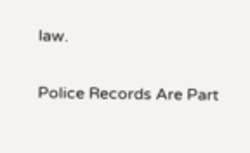law.


Police Records Are Part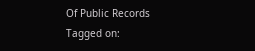Of Public Records
Tagged on: